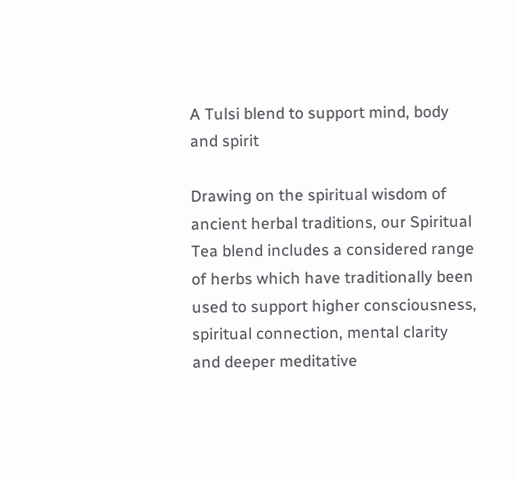A Tulsi blend to support mind, body and spirit

Drawing on the spiritual wisdom of ancient herbal traditions, our Spiritual Tea blend includes a considered range of herbs which have traditionally been used to support higher consciousness, spiritual connection, mental clarity and deeper meditative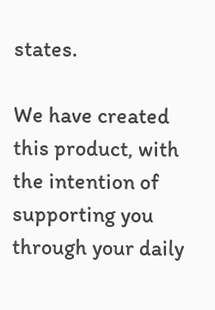states.

We have created this product, with the intention of supporting you through your daily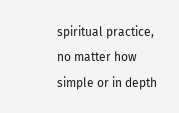spiritual practice, no matter how simple or in depth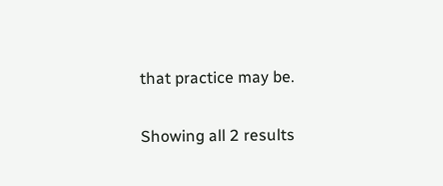that practice may be.

Showing all 2 results